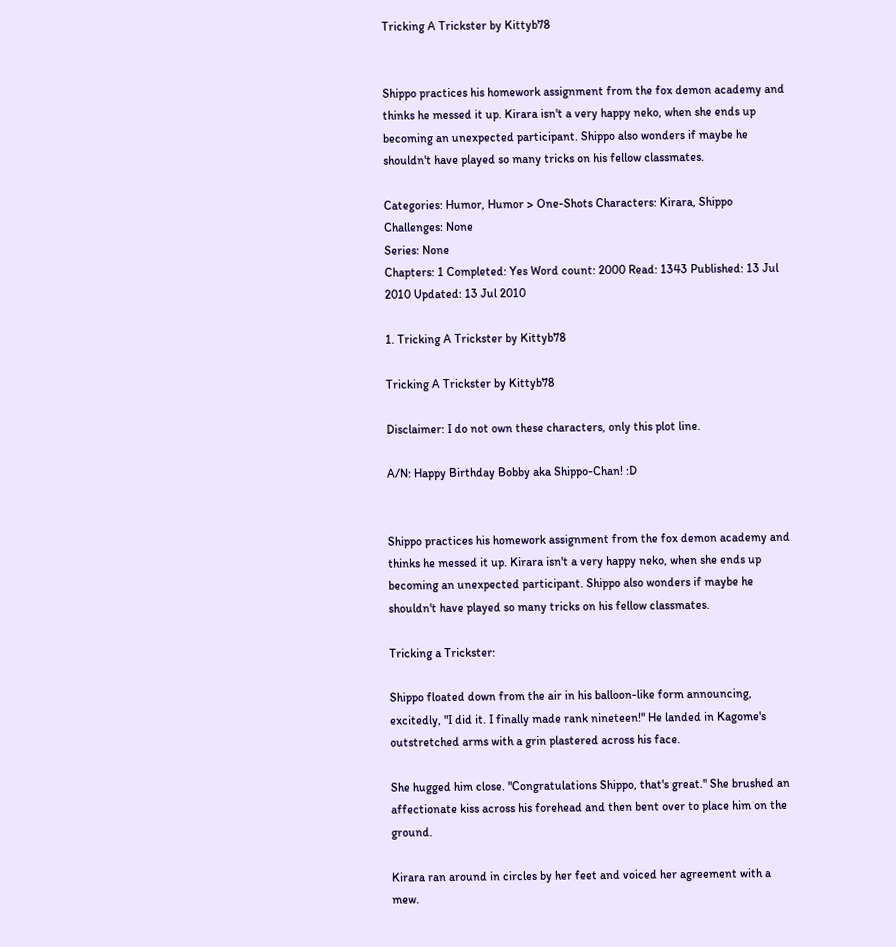Tricking A Trickster by Kittyb78


Shippo practices his homework assignment from the fox demon academy and thinks he messed it up. Kirara isn't a very happy neko, when she ends up becoming an unexpected participant. Shippo also wonders if maybe he shouldn't have played so many tricks on his fellow classmates.

Categories: Humor, Humor > One-Shots Characters: Kirara, Shippo
Challenges: None
Series: None
Chapters: 1 Completed: Yes Word count: 2000 Read: 1343 Published: 13 Jul 2010 Updated: 13 Jul 2010

1. Tricking A Trickster by Kittyb78

Tricking A Trickster by Kittyb78

Disclaimer: I do not own these characters, only this plot line.

A/N: Happy Birthday Bobby aka Shippo-Chan! :D


Shippo practices his homework assignment from the fox demon academy and thinks he messed it up. Kirara isn't a very happy neko, when she ends up becoming an unexpected participant. Shippo also wonders if maybe he shouldn't have played so many tricks on his fellow classmates.

Tricking a Trickster:

Shippo floated down from the air in his balloon-like form announcing, excitedly, "I did it. I finally made rank nineteen!" He landed in Kagome's outstretched arms with a grin plastered across his face.

She hugged him close. "Congratulations Shippo, that's great." She brushed an affectionate kiss across his forehead and then bent over to place him on the ground.

Kirara ran around in circles by her feet and voiced her agreement with a mew.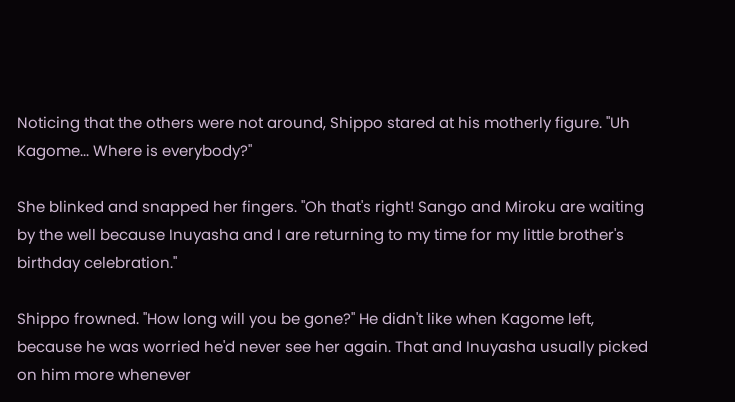Noticing that the others were not around, Shippo stared at his motherly figure. "Uh Kagome... Where is everybody?"

She blinked and snapped her fingers. "Oh that's right! Sango and Miroku are waiting by the well because Inuyasha and I are returning to my time for my little brother's birthday celebration."

Shippo frowned. "How long will you be gone?" He didn't like when Kagome left, because he was worried he'd never see her again. That and Inuyasha usually picked on him more whenever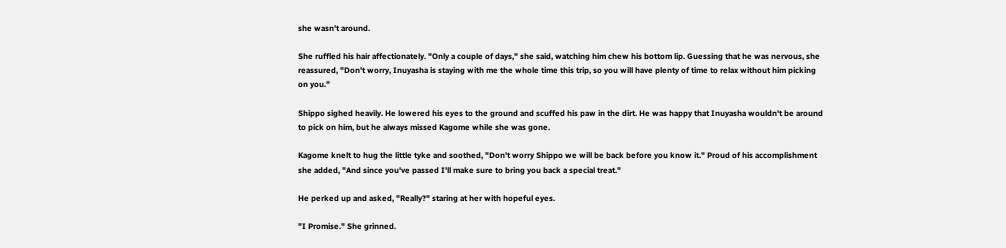she wasn't around.

She ruffled his hair affectionately. "Only a couple of days," she said, watching him chew his bottom lip. Guessing that he was nervous, she reassured, "Don't worry, Inuyasha is staying with me the whole time this trip, so you will have plenty of time to relax without him picking on you."

Shippo sighed heavily. He lowered his eyes to the ground and scuffed his paw in the dirt. He was happy that Inuyasha wouldn't be around to pick on him, but he always missed Kagome while she was gone.

Kagome knelt to hug the little tyke and soothed, "Don't worry Shippo we will be back before you know it." Proud of his accomplishment she added, "And since you've passed I'll make sure to bring you back a special treat."

He perked up and asked, "Really?" staring at her with hopeful eyes.

"I Promise." She grinned.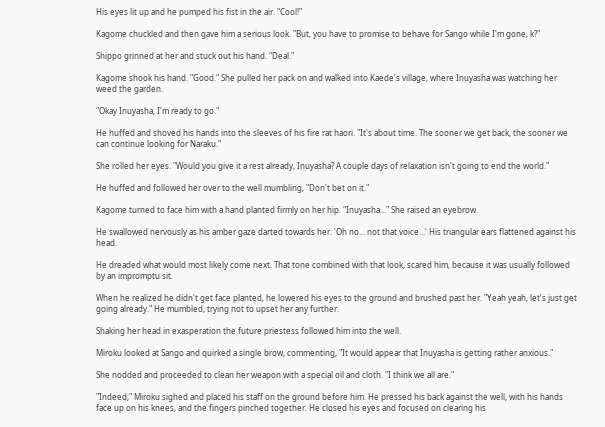His eyes lit up and he pumped his fist in the air. "Cool!"

Kagome chuckled and then gave him a serious look. "But, you have to promise to behave for Sango while I'm gone, k?"

Shippo grinned at her and stuck out his hand. "Deal."

Kagome shook his hand. "Good." She pulled her pack on and walked into Kaede's village, where Inuyasha was watching her weed the garden.

"Okay Inuyasha, I'm ready to go."

He huffed and shoved his hands into the sleeves of his fire rat haori. "It's about time. The sooner we get back, the sooner we can continue looking for Naraku."

She rolled her eyes. "Would you give it a rest already, Inuyasha? A couple days of relaxation isn't going to end the world."

He huffed and followed her over to the well mumbling, "Don't bet on it."

Kagome turned to face him with a hand planted firmly on her hip. "Inuyasha..." She raised an eyebrow.

He swallowed nervously as his amber gaze darted towards her. 'Oh no... not that voice...' His triangular ears flattened against his head.

He dreaded what would most likely come next. That tone combined with that look, scared him, because it was usually followed by an impromptu sit.

When he realized he didn't get face planted, he lowered his eyes to the ground and brushed past her. "Yeah yeah, let's just get going already." He mumbled, trying not to upset her any further.

Shaking her head in exasperation the future priestess followed him into the well.

Miroku looked at Sango and quirked a single brow, commenting, "It would appear that Inuyasha is getting rather anxious."

She nodded and proceeded to clean her weapon with a special oil and cloth. "I think we all are."

"Indeed," Miroku sighed and placed his staff on the ground before him. He pressed his back against the well, with his hands face up on his knees, and the fingers pinched together. He closed his eyes and focused on clearing his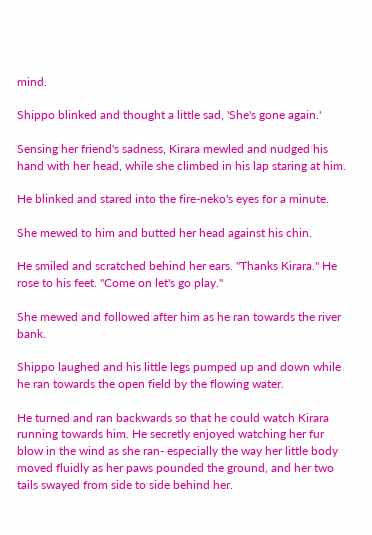mind.

Shippo blinked and thought a little sad, 'She's gone again.'

Sensing her friend's sadness, Kirara mewled and nudged his hand with her head, while she climbed in his lap staring at him.

He blinked and stared into the fire-neko's eyes for a minute.

She mewed to him and butted her head against his chin.

He smiled and scratched behind her ears. "Thanks Kirara." He rose to his feet. "Come on let's go play."

She mewed and followed after him as he ran towards the river bank.

Shippo laughed and his little legs pumped up and down while he ran towards the open field by the flowing water.

He turned and ran backwards so that he could watch Kirara running towards him. He secretly enjoyed watching her fur blow in the wind as she ran- especially the way her little body moved fluidly as her paws pounded the ground, and her two tails swayed from side to side behind her.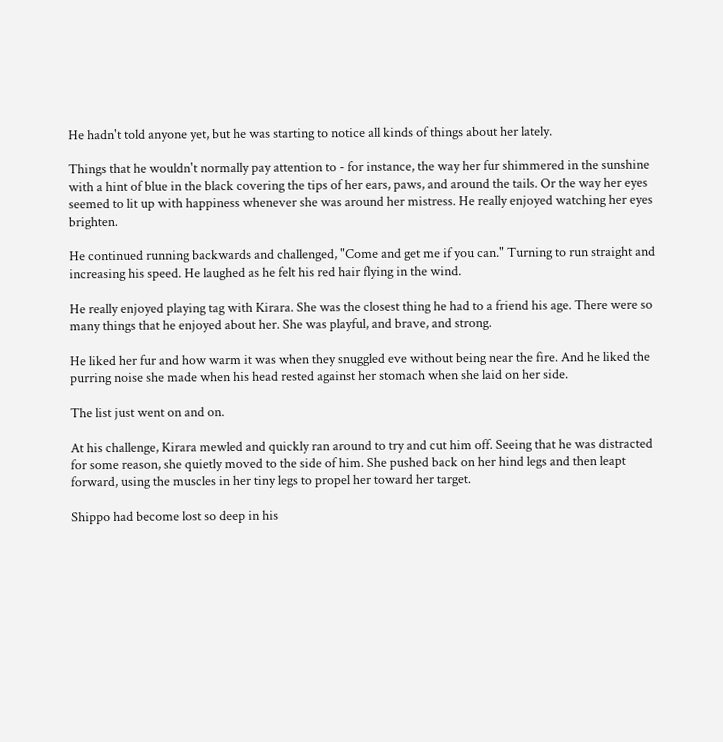He hadn't told anyone yet, but he was starting to notice all kinds of things about her lately.

Things that he wouldn't normally pay attention to - for instance, the way her fur shimmered in the sunshine with a hint of blue in the black covering the tips of her ears, paws, and around the tails. Or the way her eyes seemed to lit up with happiness whenever she was around her mistress. He really enjoyed watching her eyes brighten.

He continued running backwards and challenged, "Come and get me if you can." Turning to run straight and increasing his speed. He laughed as he felt his red hair flying in the wind.

He really enjoyed playing tag with Kirara. She was the closest thing he had to a friend his age. There were so many things that he enjoyed about her. She was playful, and brave, and strong.

He liked her fur and how warm it was when they snuggled eve without being near the fire. And he liked the purring noise she made when his head rested against her stomach when she laid on her side.

The list just went on and on.

At his challenge, Kirara mewled and quickly ran around to try and cut him off. Seeing that he was distracted for some reason, she quietly moved to the side of him. She pushed back on her hind legs and then leapt forward, using the muscles in her tiny legs to propel her toward her target.

Shippo had become lost so deep in his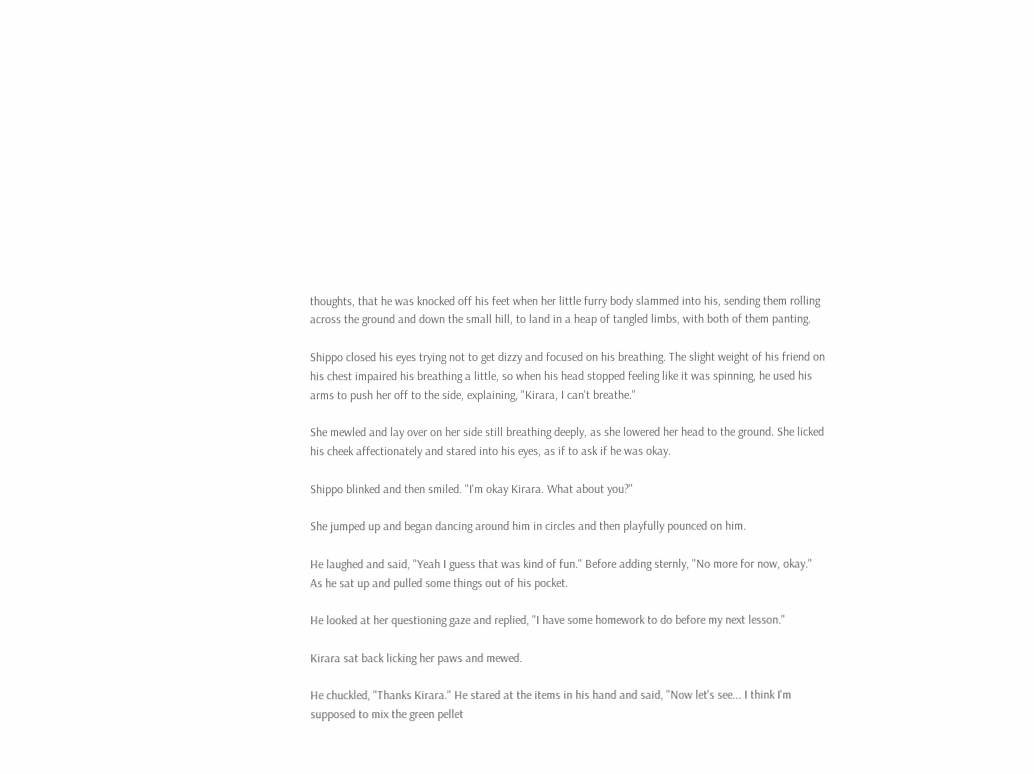thoughts, that he was knocked off his feet when her little furry body slammed into his, sending them rolling across the ground and down the small hill, to land in a heap of tangled limbs, with both of them panting.

Shippo closed his eyes trying not to get dizzy and focused on his breathing. The slight weight of his friend on his chest impaired his breathing a little, so when his head stopped feeling like it was spinning, he used his arms to push her off to the side, explaining, "Kirara, I can't breathe."

She mewled and lay over on her side still breathing deeply, as she lowered her head to the ground. She licked his cheek affectionately and stared into his eyes, as if to ask if he was okay.

Shippo blinked and then smiled. "I'm okay Kirara. What about you?"

She jumped up and began dancing around him in circles and then playfully pounced on him.

He laughed and said, "Yeah I guess that was kind of fun." Before adding sternly, "No more for now, okay." As he sat up and pulled some things out of his pocket.

He looked at her questioning gaze and replied, "I have some homework to do before my next lesson."

Kirara sat back licking her paws and mewed.

He chuckled, "Thanks Kirara." He stared at the items in his hand and said, "Now let's see... I think I'm supposed to mix the green pellet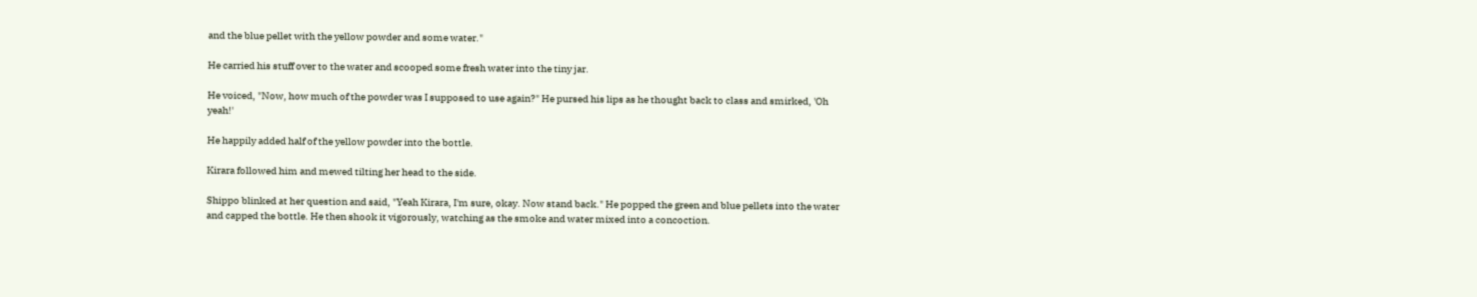and the blue pellet with the yellow powder and some water."

He carried his stuff over to the water and scooped some fresh water into the tiny jar.

He voiced, "Now, how much of the powder was I supposed to use again?" He pursed his lips as he thought back to class and smirked, 'Oh yeah!'

He happily added half of the yellow powder into the bottle.

Kirara followed him and mewed tilting her head to the side.

Shippo blinked at her question and said, "Yeah Kirara, I'm sure, okay. Now stand back." He popped the green and blue pellets into the water and capped the bottle. He then shook it vigorously, watching as the smoke and water mixed into a concoction.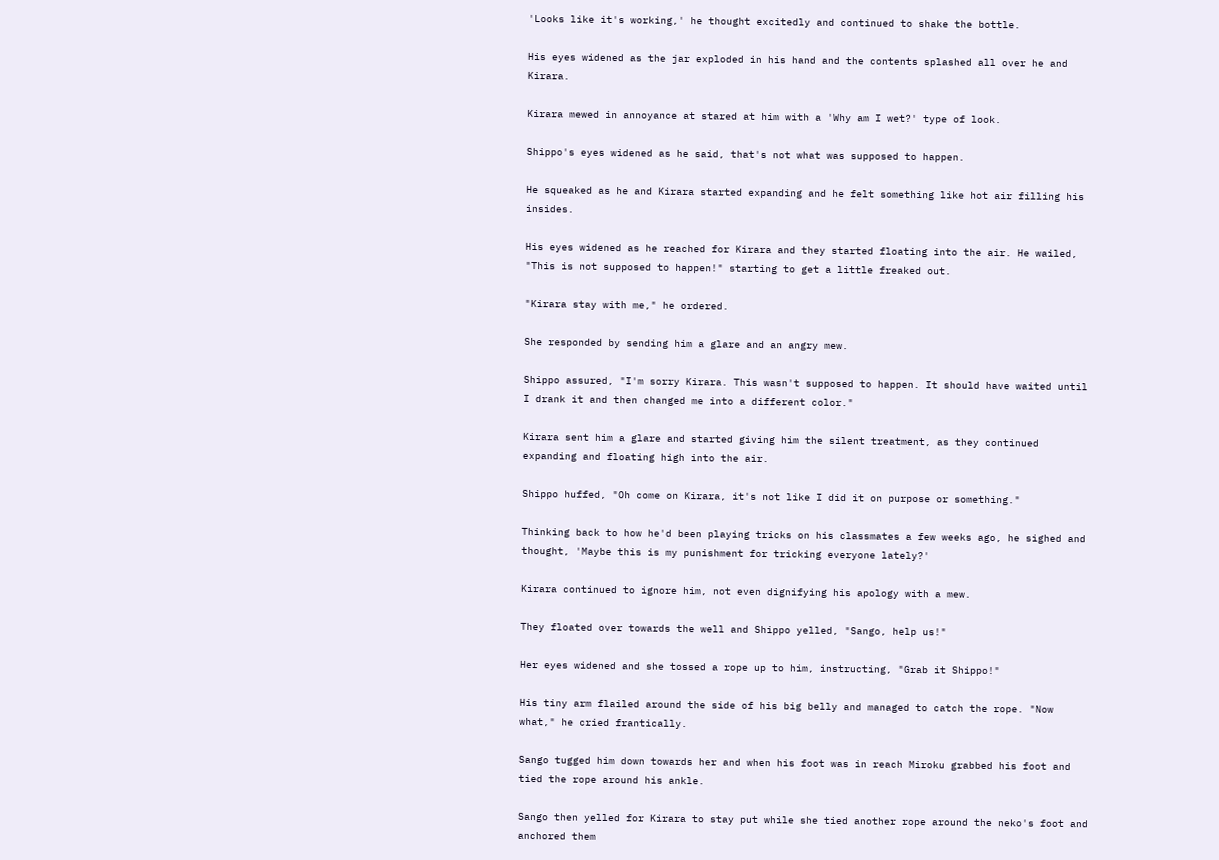'Looks like it's working,' he thought excitedly and continued to shake the bottle.

His eyes widened as the jar exploded in his hand and the contents splashed all over he and Kirara.

Kirara mewed in annoyance at stared at him with a 'Why am I wet?' type of look.

Shippo's eyes widened as he said, that's not what was supposed to happen.

He squeaked as he and Kirara started expanding and he felt something like hot air filling his insides.

His eyes widened as he reached for Kirara and they started floating into the air. He wailed, "This is not supposed to happen!" starting to get a little freaked out.

"Kirara stay with me," he ordered.

She responded by sending him a glare and an angry mew.

Shippo assured, "I'm sorry Kirara. This wasn't supposed to happen. It should have waited until I drank it and then changed me into a different color."

Kirara sent him a glare and started giving him the silent treatment, as they continued expanding and floating high into the air.

Shippo huffed, "Oh come on Kirara, it's not like I did it on purpose or something."

Thinking back to how he'd been playing tricks on his classmates a few weeks ago, he sighed and thought, 'Maybe this is my punishment for tricking everyone lately?'

Kirara continued to ignore him, not even dignifying his apology with a mew.

They floated over towards the well and Shippo yelled, "Sango, help us!"

Her eyes widened and she tossed a rope up to him, instructing, "Grab it Shippo!"

His tiny arm flailed around the side of his big belly and managed to catch the rope. "Now what," he cried frantically.

Sango tugged him down towards her and when his foot was in reach Miroku grabbed his foot and tied the rope around his ankle.

Sango then yelled for Kirara to stay put while she tied another rope around the neko's foot and anchored them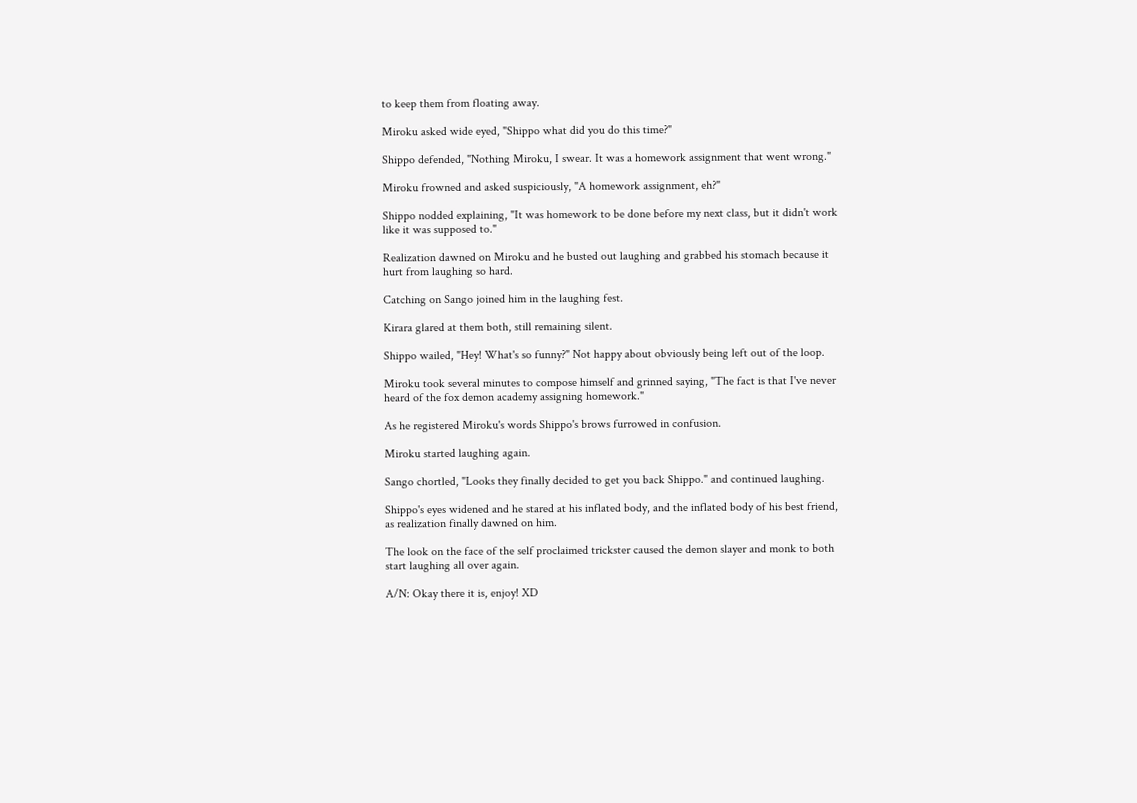to keep them from floating away.

Miroku asked wide eyed, "Shippo what did you do this time?"

Shippo defended, "Nothing Miroku, I swear. It was a homework assignment that went wrong."

Miroku frowned and asked suspiciously, "A homework assignment, eh?"

Shippo nodded explaining, "It was homework to be done before my next class, but it didn't work like it was supposed to."

Realization dawned on Miroku and he busted out laughing and grabbed his stomach because it hurt from laughing so hard.

Catching on Sango joined him in the laughing fest.

Kirara glared at them both, still remaining silent.

Shippo wailed, "Hey! What's so funny?" Not happy about obviously being left out of the loop.

Miroku took several minutes to compose himself and grinned saying, "The fact is that I've never heard of the fox demon academy assigning homework."

As he registered Miroku's words Shippo's brows furrowed in confusion.

Miroku started laughing again.

Sango chortled, "Looks they finally decided to get you back Shippo." and continued laughing.

Shippo's eyes widened and he stared at his inflated body, and the inflated body of his best friend, as realization finally dawned on him.

The look on the face of the self proclaimed trickster caused the demon slayer and monk to both start laughing all over again.

A/N: Okay there it is, enjoy! XD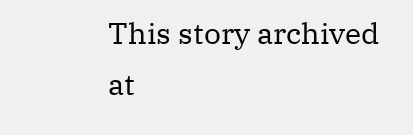This story archived at